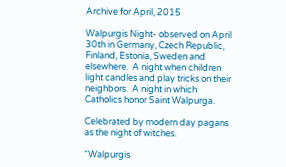Archive for April, 2015

Walpurgis Night- observed on April 30th in Germany, Czech Republic, Finland, Estonia, Sweden and elsewhere.  A night when children light candles and play tricks on their neighbors.  A night in which Catholics honor Saint Walpurga.

Celebrated by modern day pagans as the night of witches.

“Walpurgis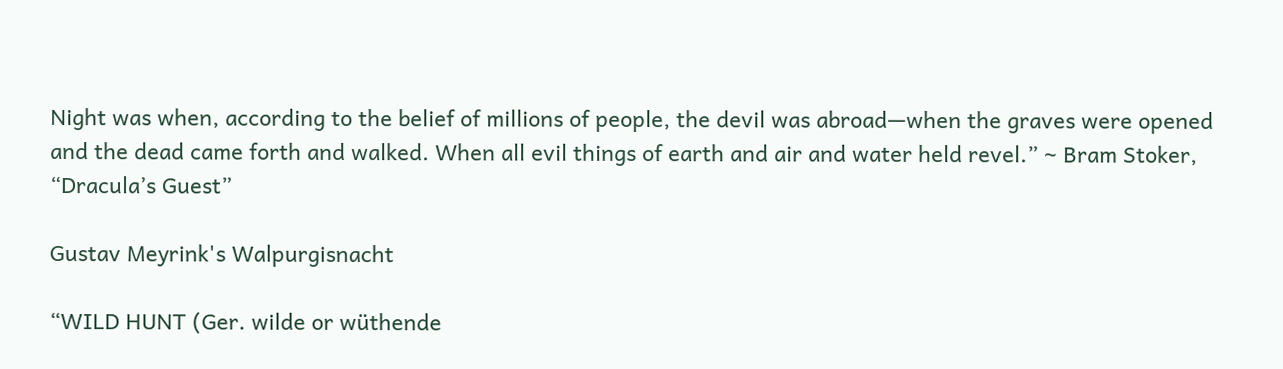Night was when, according to the belief of millions of people, the devil was abroad—when the graves were opened and the dead came forth and walked. When all evil things of earth and air and water held revel.” ~ Bram Stoker, “Dracula’s Guest”

Gustav Meyrink's Walpurgisnacht

“WILD HUNT (Ger. wilde or wüthende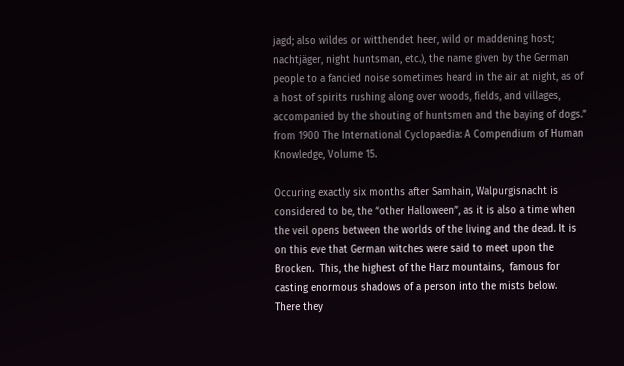jagd; also wildes or witthendet heer, wild or maddening host; nachtjäger, night huntsman, etc.), the name given by the German people to a fancied noise sometimes heard in the air at night, as of a host of spirits rushing along over woods, fields, and villages, accompanied by the shouting of huntsmen and the baying of dogs.” from 1900 The International Cyclopaedia: A Compendium of Human Knowledge, Volume 15.

Occuring exactly six months after Samhain, Walpurgisnacht is considered to be, the “other Halloween”, as it is also a time when the veil opens between the worlds of the living and the dead. It is on this eve that German witches were said to meet upon the Brocken.  This, the highest of the Harz mountains,  famous for casting enormous shadows of a person into the mists below.   There they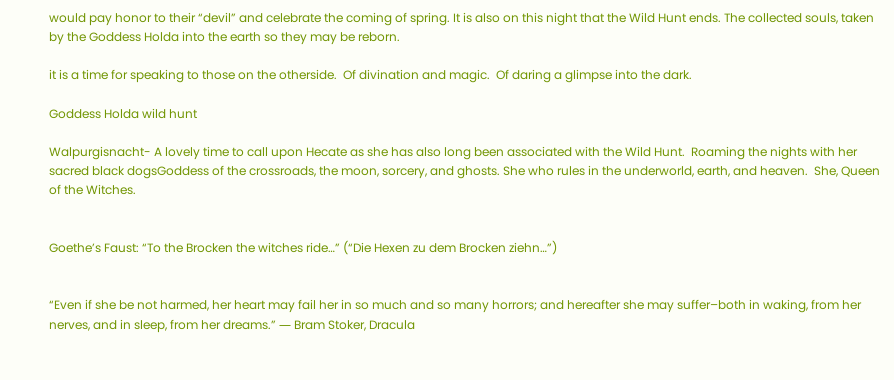would pay honor to their “devil” and celebrate the coming of spring. It is also on this night that the Wild Hunt ends. The collected souls, taken by the Goddess Holda into the earth so they may be reborn.

it is a time for speaking to those on the otherside.  Of divination and magic.  Of daring a glimpse into the dark.

Goddess Holda wild hunt

Walpurgisnacht- A lovely time to call upon Hecate as she has also long been associated with the Wild Hunt.  Roaming the nights with her sacred black dogsGoddess of the crossroads, the moon, sorcery, and ghosts. She who rules in the underworld, earth, and heaven.  She, Queen of the Witches.


Goethe’s Faust: “To the Brocken the witches ride…” (“Die Hexen zu dem Brocken ziehn…”)


“Even if she be not harmed, her heart may fail her in so much and so many horrors; and hereafter she may suffer–both in waking, from her nerves, and in sleep, from her dreams.” ― Bram Stoker, Dracula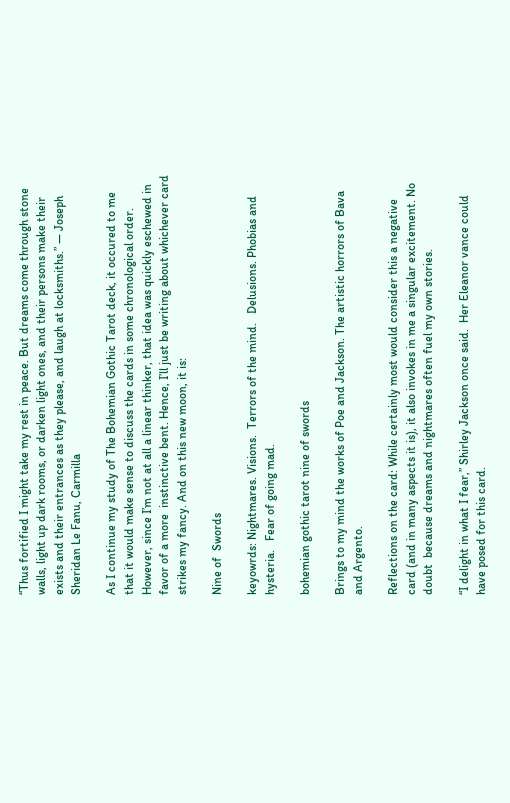“Thus fortified I might take my rest in peace. But dreams come through stone walls, light up dark rooms, or darken light ones, and their persons make their exists and their entrances as they please, and laugh at locksmiths.” ― Joseph Sheridan Le Fanu, Carmilla

As I continue my study of The Bohemian Gothic Tarot deck, it occured to me that it would make sense to discuss the cards in some chronological order.  However, since I’m not at all a linear thinker, that idea was quickly eschewed in favor of a more  instinctive bent. Hence, I’ll just be writing about whichever card strikes my fancy. And on this new moon, it is:

Nine of  Swords

keyowrds: Nightmares. Visions.  Terrors of the mind.   Delusions. Phobias and hysteria.   Fear of going mad.

bohemian gothic tarot nine of swords

Brings to my mind the works of Poe and Jackson. The artistic horrors of Bava and Argento.

Reflections on the card: While certainly most would consider this a negative card (and in many aspects it is), it also invokes in me a singular excitement. No doubt  because dreams and nightmares often fuel my own stories.

“I delight in what I fear,” Shirley Jackson once said.  Her Eleanor vance could have posed for this card.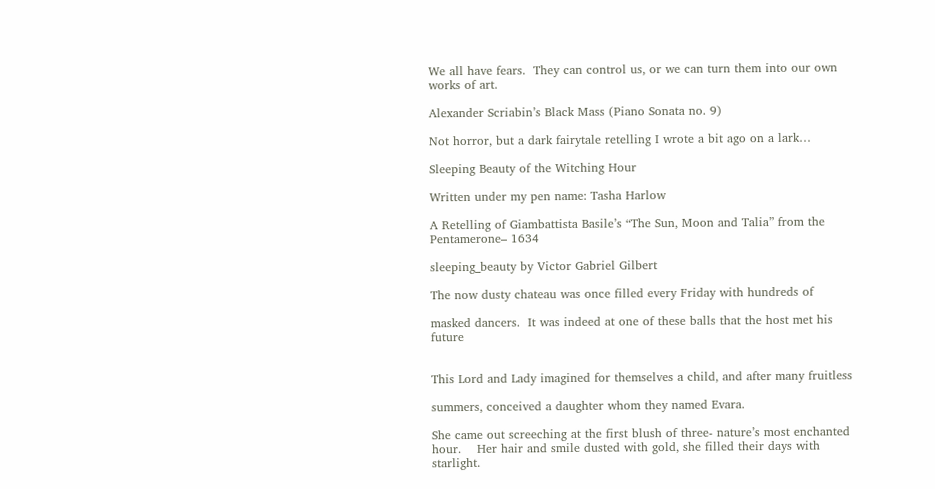We all have fears.  They can control us, or we can turn them into our own works of art.

Alexander Scriabin’s Black Mass (Piano Sonata no. 9)

Not horror, but a dark fairytale retelling I wrote a bit ago on a lark…

Sleeping Beauty of the Witching Hour

Written under my pen name: Tasha Harlow

A Retelling of Giambattista Basile’s “The Sun, Moon and Talia” from the Pentamerone– 1634

sleeping_beauty by Victor Gabriel Gilbert

The now dusty chateau was once filled every Friday with hundreds of

masked dancers.  It was indeed at one of these balls that the host met his future


This Lord and Lady imagined for themselves a child, and after many fruitless

summers, conceived a daughter whom they named Evara.

She came out screeching at the first blush of three- nature’s most enchanted hour.    Her hair and smile dusted with gold, she filled their days with starlight.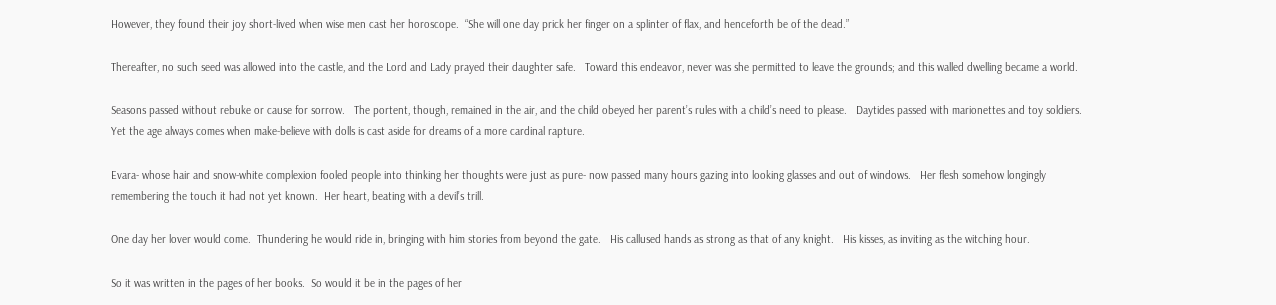However, they found their joy short-lived when wise men cast her horoscope.  “She will one day prick her finger on a splinter of flax, and henceforth be of the dead.”

Thereafter, no such seed was allowed into the castle, and the Lord and Lady prayed their daughter safe.   Toward this endeavor, never was she permitted to leave the grounds; and this walled dwelling became a world.

Seasons passed without rebuke or cause for sorrow.   The portent, though, remained in the air, and the child obeyed her parent’s rules with a child’s need to please.   Daytides passed with marionettes and toy soldiers.  Yet the age always comes when make-believe with dolls is cast aside for dreams of a more cardinal rapture.

Evara- whose hair and snow-white complexion fooled people into thinking her thoughts were just as pure- now passed many hours gazing into looking glasses and out of windows.   Her flesh somehow longingly remembering the touch it had not yet known.  Her heart, beating with a devil’s trill.

One day her lover would come.  Thundering he would ride in, bringing with him stories from beyond the gate.   His callused hands as strong as that of any knight.   His kisses, as inviting as the witching hour.

So it was written in the pages of her books.  So would it be in the pages of her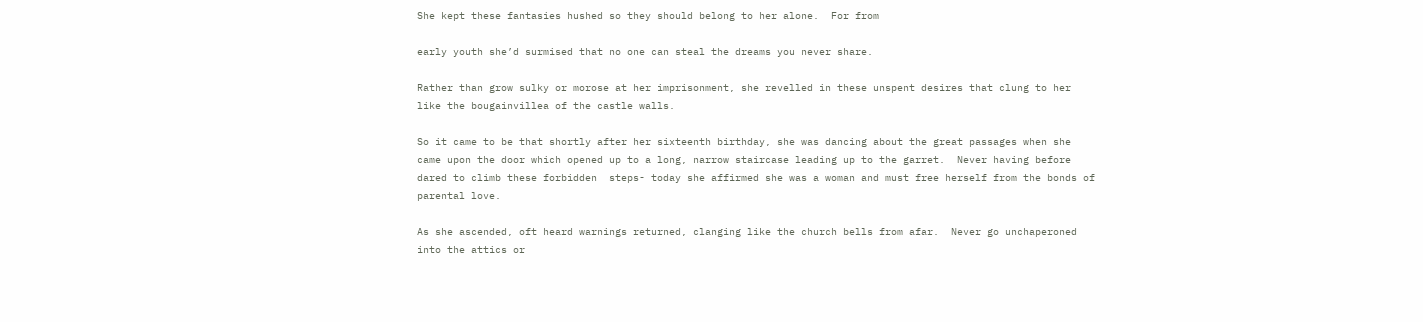She kept these fantasies hushed so they should belong to her alone.  For from

early youth she’d surmised that no one can steal the dreams you never share.

Rather than grow sulky or morose at her imprisonment, she revelled in these unspent desires that clung to her like the bougainvillea of the castle walls.

So it came to be that shortly after her sixteenth birthday, she was dancing about the great passages when she came upon the door which opened up to a long, narrow staircase leading up to the garret.  Never having before dared to climb these forbidden  steps- today she affirmed she was a woman and must free herself from the bonds of parental love.

As she ascended, oft heard warnings returned, clanging like the church bells from afar.  Never go unchaperoned into the attics or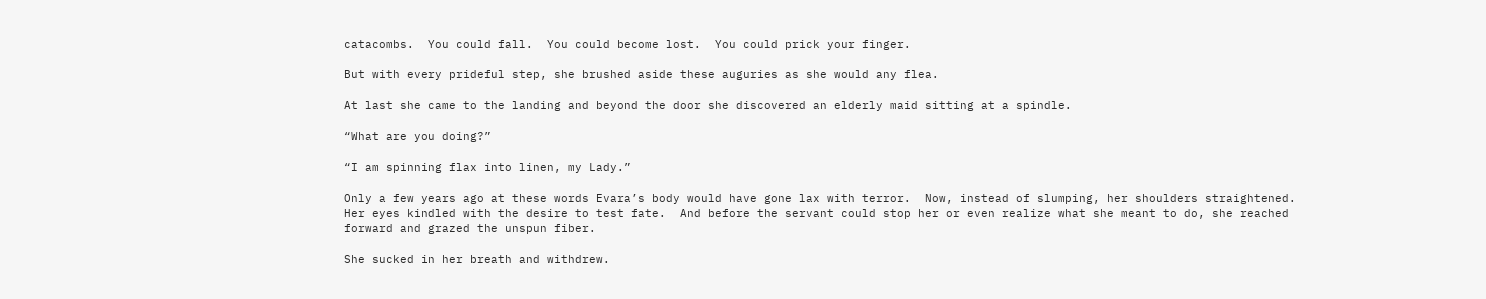catacombs.  You could fall.  You could become lost.  You could prick your finger.

But with every prideful step, she brushed aside these auguries as she would any flea.

At last she came to the landing and beyond the door she discovered an elderly maid sitting at a spindle.

“What are you doing?”

“I am spinning flax into linen, my Lady.”

Only a few years ago at these words Evara’s body would have gone lax with terror.  Now, instead of slumping, her shoulders straightened.  Her eyes kindled with the desire to test fate.  And before the servant could stop her or even realize what she meant to do, she reached forward and grazed the unspun fiber.

She sucked in her breath and withdrew.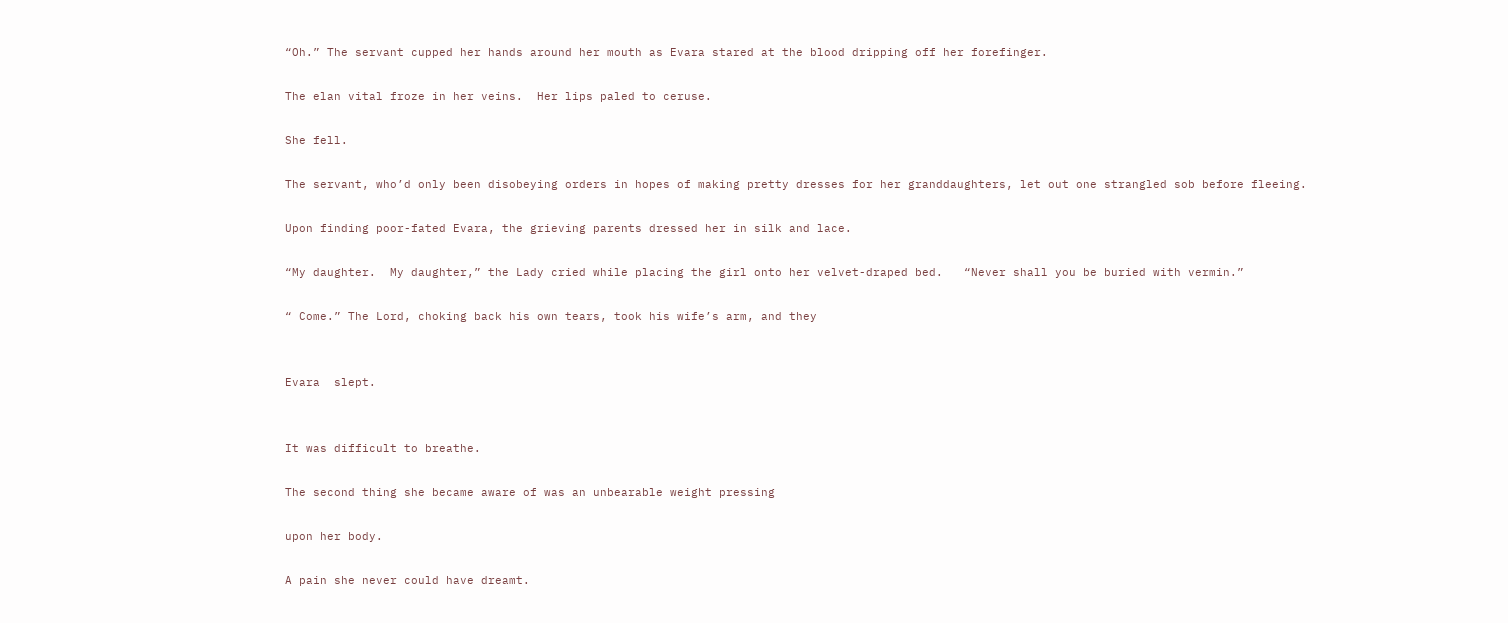“Oh.” The servant cupped her hands around her mouth as Evara stared at the blood dripping off her forefinger.

The elan vital froze in her veins.  Her lips paled to ceruse.

She fell.

The servant, who’d only been disobeying orders in hopes of making pretty dresses for her granddaughters, let out one strangled sob before fleeing.

Upon finding poor-fated Evara, the grieving parents dressed her in silk and lace.

“My daughter.  My daughter,” the Lady cried while placing the girl onto her velvet-draped bed.   “Never shall you be buried with vermin.”

“ Come.” The Lord, choking back his own tears, took his wife’s arm, and they


Evara  slept.


It was difficult to breathe.

The second thing she became aware of was an unbearable weight pressing

upon her body.

A pain she never could have dreamt.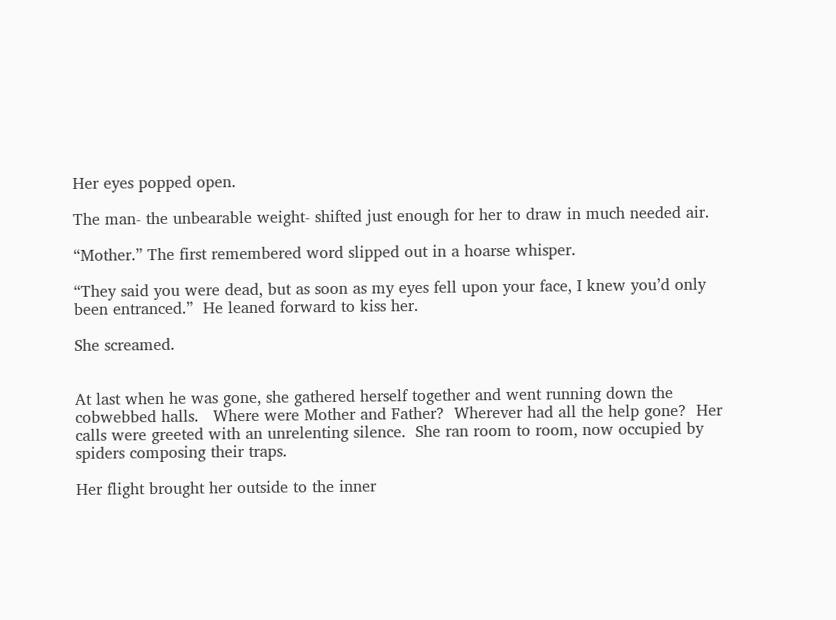Her eyes popped open.

The man- the unbearable weight- shifted just enough for her to draw in much needed air.

“Mother.” The first remembered word slipped out in a hoarse whisper.

“They said you were dead, but as soon as my eyes fell upon your face, I knew you’d only been entranced.”  He leaned forward to kiss her.

She screamed.


At last when he was gone, she gathered herself together and went running down the cobwebbed halls.   Where were Mother and Father?  Wherever had all the help gone?  Her calls were greeted with an unrelenting silence.  She ran room to room, now occupied by spiders composing their traps.

Her flight brought her outside to the inner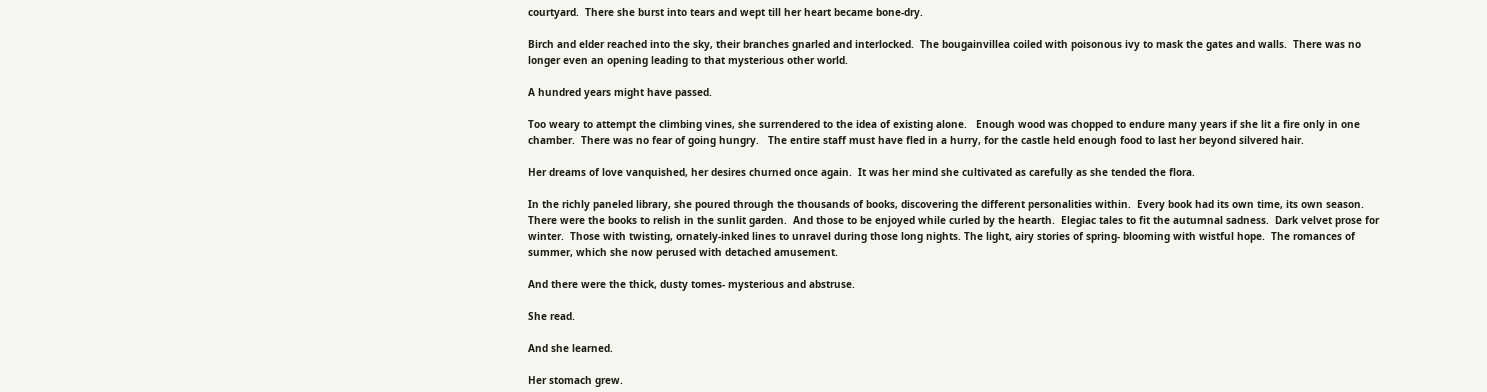courtyard.  There she burst into tears and wept till her heart became bone-dry.

Birch and elder reached into the sky, their branches gnarled and interlocked.  The bougainvillea coiled with poisonous ivy to mask the gates and walls.  There was no longer even an opening leading to that mysterious other world.

A hundred years might have passed.

Too weary to attempt the climbing vines, she surrendered to the idea of existing alone.   Enough wood was chopped to endure many years if she lit a fire only in one chamber.  There was no fear of going hungry.   The entire staff must have fled in a hurry, for the castle held enough food to last her beyond silvered hair.

Her dreams of love vanquished, her desires churned once again.  It was her mind she cultivated as carefully as she tended the flora.

In the richly paneled library, she poured through the thousands of books, discovering the different personalities within.  Every book had its own time, its own season.  There were the books to relish in the sunlit garden.  And those to be enjoyed while curled by the hearth.  Elegiac tales to fit the autumnal sadness.  Dark velvet prose for winter.  Those with twisting, ornately-inked lines to unravel during those long nights. The light, airy stories of spring- blooming with wistful hope.  The romances of summer, which she now perused with detached amusement.

And there were the thick, dusty tomes- mysterious and abstruse.

She read.

And she learned.

Her stomach grew.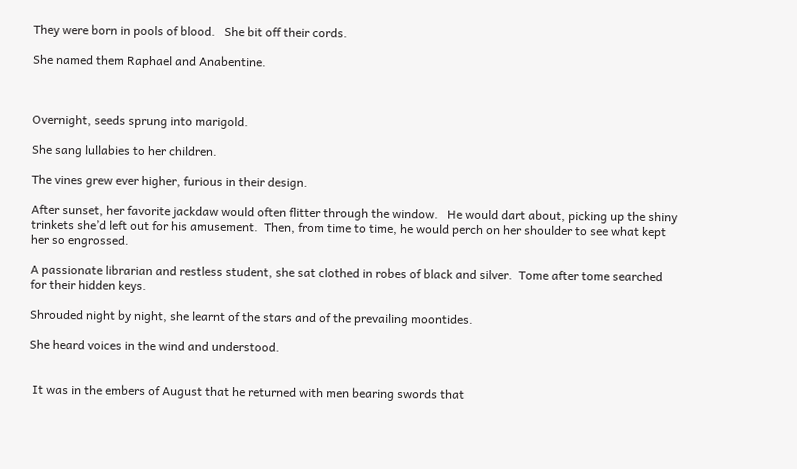They were born in pools of blood.   She bit off their cords.

She named them Raphael and Anabentine.



Overnight, seeds sprung into marigold.

She sang lullabies to her children.

The vines grew ever higher, furious in their design.

After sunset, her favorite jackdaw would often flitter through the window.   He would dart about, picking up the shiny trinkets she’d left out for his amusement.  Then, from time to time, he would perch on her shoulder to see what kept her so engrossed.

A passionate librarian and restless student, she sat clothed in robes of black and silver.  Tome after tome searched for their hidden keys.

Shrouded night by night, she learnt of the stars and of the prevailing moontides.

She heard voices in the wind and understood.


 It was in the embers of August that he returned with men bearing swords that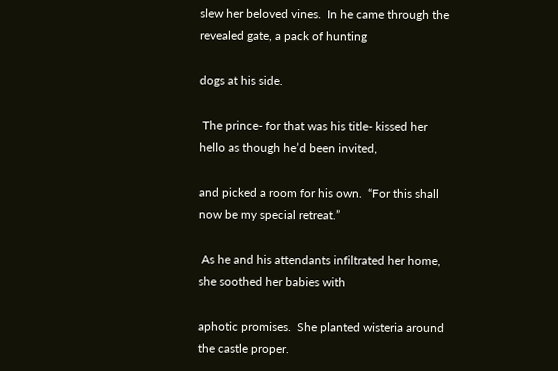slew her beloved vines.  In he came through the revealed gate, a pack of hunting

dogs at his side.

 The prince- for that was his title- kissed her hello as though he’d been invited,

and picked a room for his own.  “For this shall now be my special retreat.”

 As he and his attendants infiltrated her home, she soothed her babies with

aphotic promises.  She planted wisteria around the castle proper.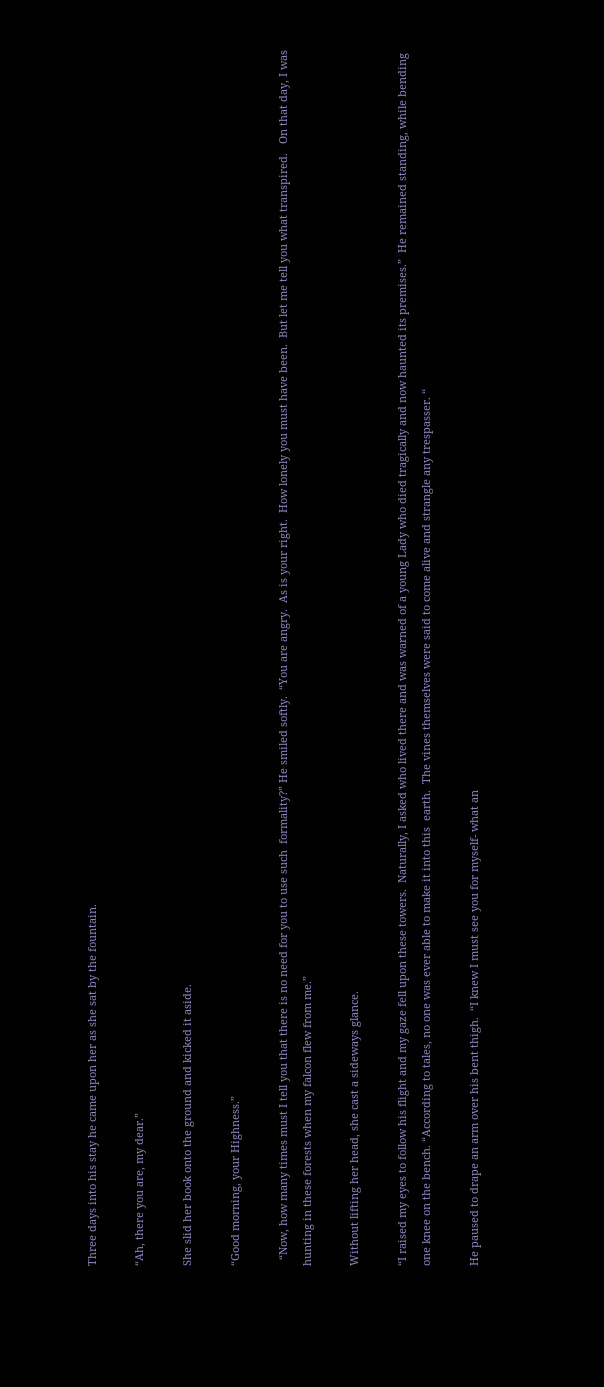Three days into his stay he came upon her as she sat by the fountain.

“Ah, there you are, my dear.”

She slid her book onto the ground and kicked it aside.

“Good morning, your Highness.”

  “Now, how many times must I tell you that there is no need for you to use such  formality?” He smiled softly.  “You are angry.  As is your right.  How lonely you must have been.  But let me tell you what transpired.   On that day, I was hunting in these forests when my falcon flew from me.”

Without lifting her head, she cast a sideways glance.

“I raised my eyes to follow his flight and my gaze fell upon these towers.  Naturally, I asked who lived there and was warned of a young Lady who died tragically and now haunted its premises.”  He remained standing, while bending one knee on the bench. “According to tales, no one was ever able to make it into this  earth.  The vines themselves were said to come alive and strangle any trespasser. “

He paused to drape an arm over his bent thigh.  “I knew I must see you for myself- what an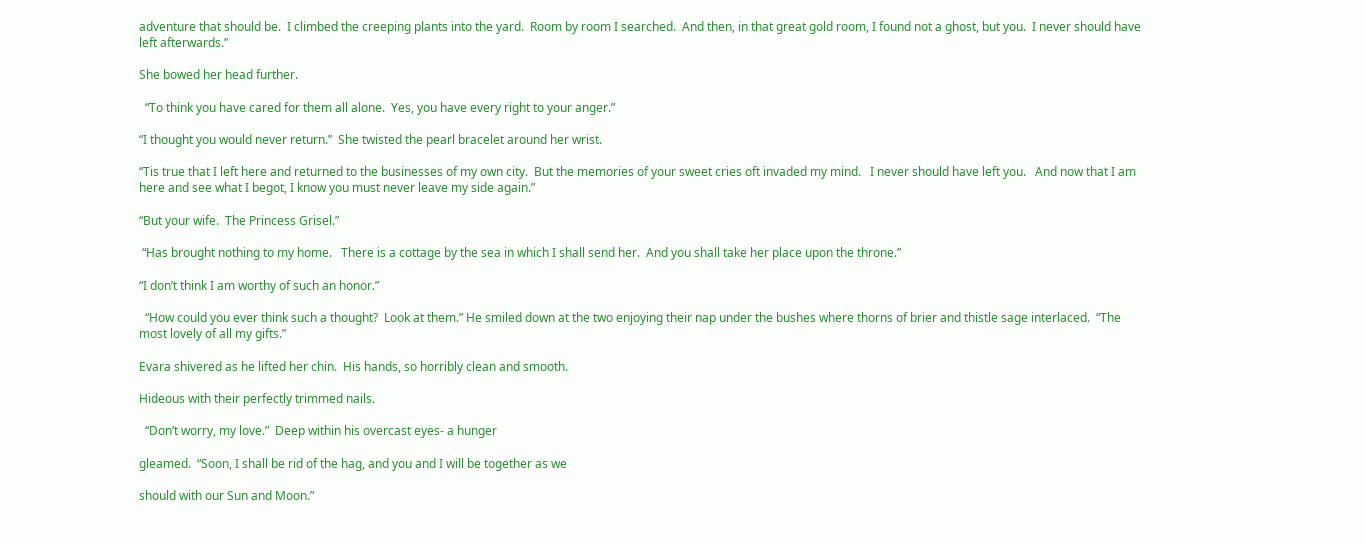adventure that should be.  I climbed the creeping plants into the yard.  Room by room I searched.  And then, in that great gold room, I found not a ghost, but you.  I never should have left afterwards.”

She bowed her head further.

  “To think you have cared for them all alone.  Yes, you have every right to your anger.”

“I thought you would never return.”  She twisted the pearl bracelet around her wrist.

“Tis true that I left here and returned to the businesses of my own city.  But the memories of your sweet cries oft invaded my mind.   I never should have left you.   And now that I am here and see what I begot, I know you must never leave my side again.”

“But your wife.  The Princess Grisel.”

 “Has brought nothing to my home.   There is a cottage by the sea in which I shall send her.  And you shall take her place upon the throne.”

“I don’t think I am worthy of such an honor.”

  “How could you ever think such a thought?  Look at them.” He smiled down at the two enjoying their nap under the bushes where thorns of brier and thistle sage interlaced.  “The most lovely of all my gifts.”

Evara shivered as he lifted her chin.  His hands, so horribly clean and smooth.

Hideous with their perfectly trimmed nails.

  “Don’t worry, my love.”  Deep within his overcast eyes- a hunger

gleamed.  “Soon, I shall be rid of the hag, and you and I will be together as we

should with our Sun and Moon.”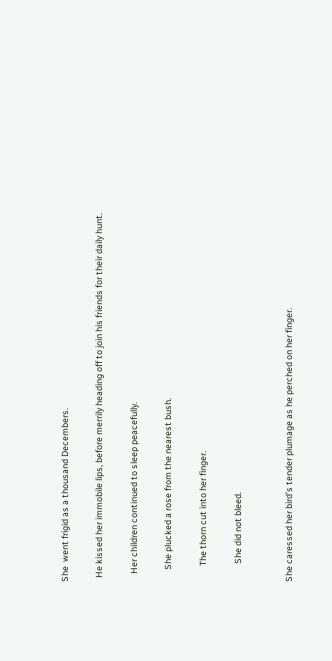She  went frigid as a thousand Decembers.

  He kissed her immobile lips, before merrily heading off to join his friends for their daily hunt.

    Her children continued to sleep peacefully.

      She plucked a rose from the nearest bush.

        The thorn cut into her finger.

         She did not bleed.


She caressed her bird’s tender plumage as he perched on her finger.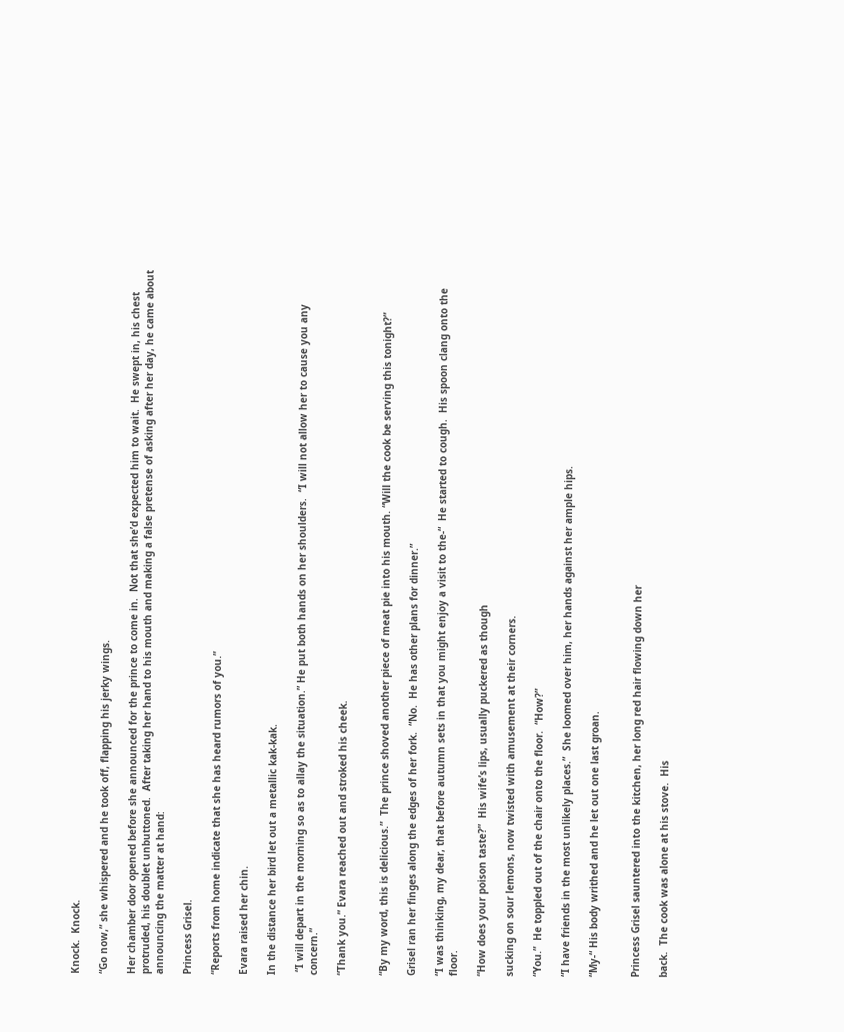Knock.  Knock.

“Go now,” she whispered and he took off, flapping his jerky wings.

Her chamber door opened before she announced for the prince to come in.  Not that she’d expected him to wait.  He swept in, his chest protruded, his doublet unbuttoned.  After taking her hand to his mouth and making a false pretense of asking after her day, he came about announcing the matter at hand:

Princess Grisel.

“Reports from home indicate that she has heard rumors of you.”

Evara raised her chin.

In the distance her bird let out a metallic kak-kak.

 “I will depart in the morning so as to allay the situation.” He put both hands on her shoulders.  “I will not allow her to cause you any concern.”

“Thank you.” Evara reached out and stroked his cheek.


“By my word, this is delicious.”  The prince shoved another piece of meat pie into his mouth. “Will the cook be serving this tonight?”

Grisel ran her finges along the edges of her fork.  “No.  He has other plans for dinner.”

“I was thinking, my dear, that before autumn sets in that you might enjoy a visit to the-“  He started to cough.  His spoon clang onto the floor.

“How does your poison taste?”  His wife’s lips, usually puckered as though

sucking on sour lemons, now twisted with amusement at their corners.

“You.”  He toppled out of the chair onto the floor.  “How?”

“I have friends in the most unlikely places.”  She loomed over him, her hands against her ample hips.

“My-“ His body writhed and he let out one last groan.


Princess Grisel sauntered into the kitchen, her long red hair flowing down her

back.  The cook was alone at his stove.  His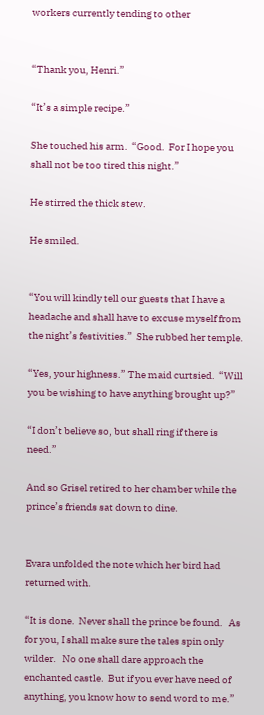workers currently tending to other


“Thank you, Henri.”

“It’s a simple recipe.”

She touched his arm.  “Good.  For I hope you shall not be too tired this night.”

He stirred the thick stew.

He smiled.


“You will kindly tell our guests that I have a headache and shall have to excuse myself from the night’s festivities.”  She rubbed her temple.

“Yes, your highness.” The maid curtsied.  “Will you be wishing to have anything brought up?”

“I don’t believe so, but shall ring if there is need.”

And so Grisel retired to her chamber while the prince’s friends sat down to dine.


Evara unfolded the note which her bird had returned with.

“It is done.  Never shall the prince be found.   As for you, I shall make sure the tales spin only wilder.   No one shall dare approach the enchanted castle.  But if you ever have need of anything, you know how to send word to me.”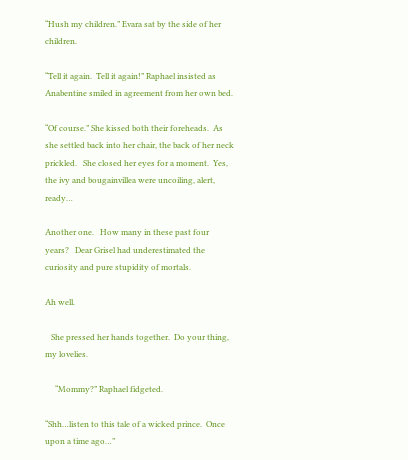“Hush my children.” Evara sat by the side of her children.

“Tell it again.  Tell it again!” Raphael insisted as Anabentine smiled in agreement from her own bed.

“Of course.” She kissed both their foreheads.  As she settled back into her chair, the back of her neck prickled.   She closed her eyes for a moment.  Yes, the ivy and bougainvillea were uncoiling, alert, ready…

Another one.   How many in these past four years?   Dear Grisel had underestimated the curiosity and pure stupidity of mortals.

Ah well.

   She pressed her hands together.  Do your thing, my lovelies.

     “Mommy?” Raphael fidgeted.

“Shh…listen to this tale of a wicked prince.  Once upon a time ago…”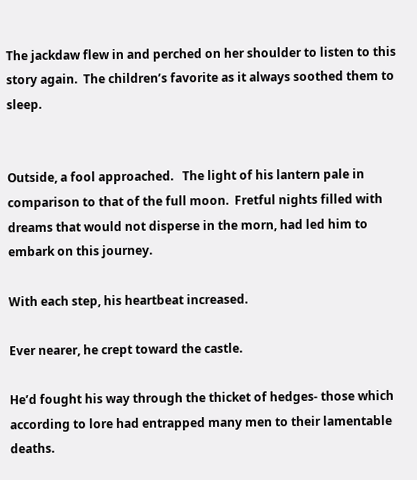The jackdaw flew in and perched on her shoulder to listen to this story again.  The children’s favorite as it always soothed them to sleep.


Outside, a fool approached.   The light of his lantern pale in comparison to that of the full moon.  Fretful nights filled with dreams that would not disperse in the morn, had led him to embark on this journey.

With each step, his heartbeat increased.

Ever nearer, he crept toward the castle.

He’d fought his way through the thicket of hedges- those which according to lore had entrapped many men to their lamentable deaths.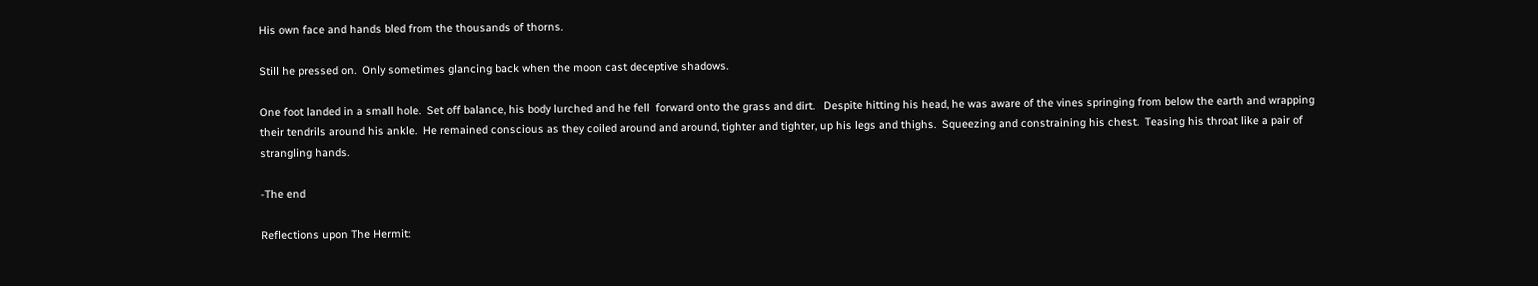His own face and hands bled from the thousands of thorns.

Still he pressed on.  Only sometimes glancing back when the moon cast deceptive shadows.

One foot landed in a small hole.  Set off balance, his body lurched and he fell  forward onto the grass and dirt.   Despite hitting his head, he was aware of the vines springing from below the earth and wrapping their tendrils around his ankle.  He remained conscious as they coiled around and around, tighter and tighter, up his legs and thighs.  Squeezing and constraining his chest.  Teasing his throat like a pair of strangling hands.

-The end

Reflections upon The Hermit: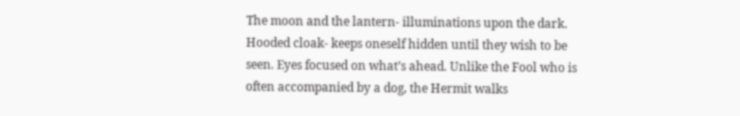The moon and the lantern- illuminations upon the dark. Hooded cloak- keeps oneself hidden until they wish to be seen. Eyes focused on what’s ahead. Unlike the Fool who is often accompanied by a dog, the Hermit walks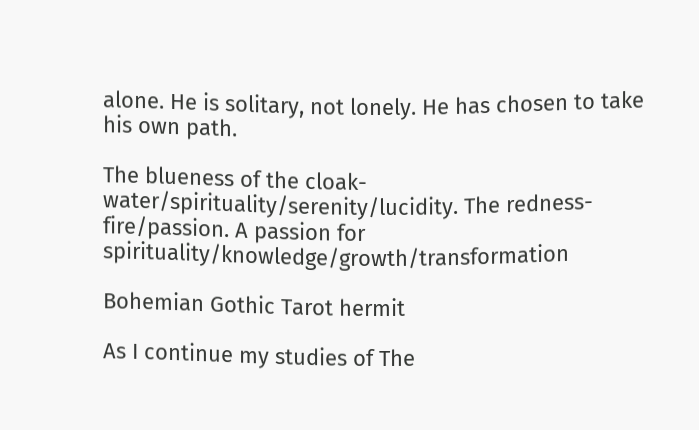alone. He is solitary, not lonely. He has chosen to take his own path.

The blueness of the cloak- water/spirituality/serenity/lucidity. The redness- fire/passion. A passion for spirituality/knowledge/growth/transformation

Bohemian Gothic Tarot hermit

As I continue my studies of The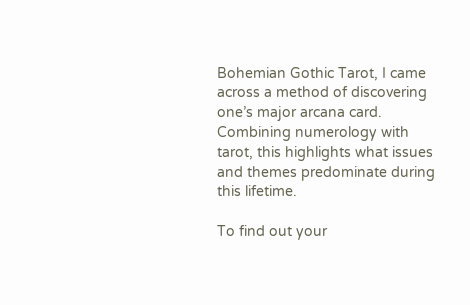Bohemian Gothic Tarot, I came across a method of discovering one’s major arcana card. Combining numerology with tarot, this highlights what issues and themes predominate during this lifetime.

To find out your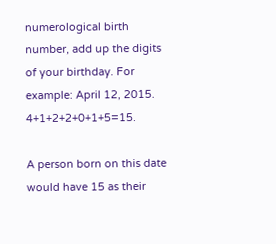numerological birth number, add up the digits of your birthday. For example: April 12, 2015. 4+1+2+2+0+1+5=15.

A person born on this date would have 15 as their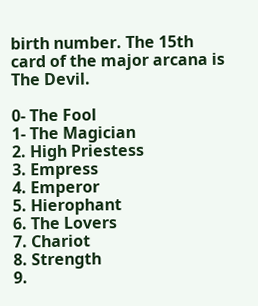birth number. The 15th card of the major arcana is The Devil.

0- The Fool
1- The Magician
2. High Priestess
3. Empress
4. Emperor
5. Hierophant
6. The Lovers
7. Chariot
8. Strength
9.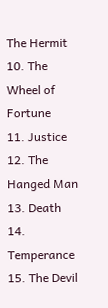The Hermit
10. The Wheel of Fortune
11. Justice
12. The Hanged Man
13. Death
14. Temperance
15. The Devil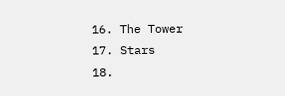16. The Tower
17. Stars
18.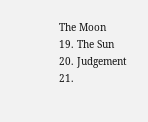The Moon
19. The Sun
20. Judgement
21.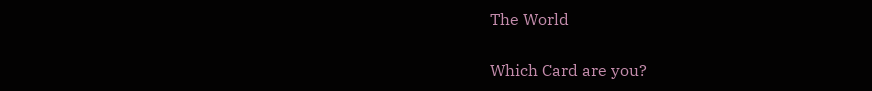The World

Which Card are you?